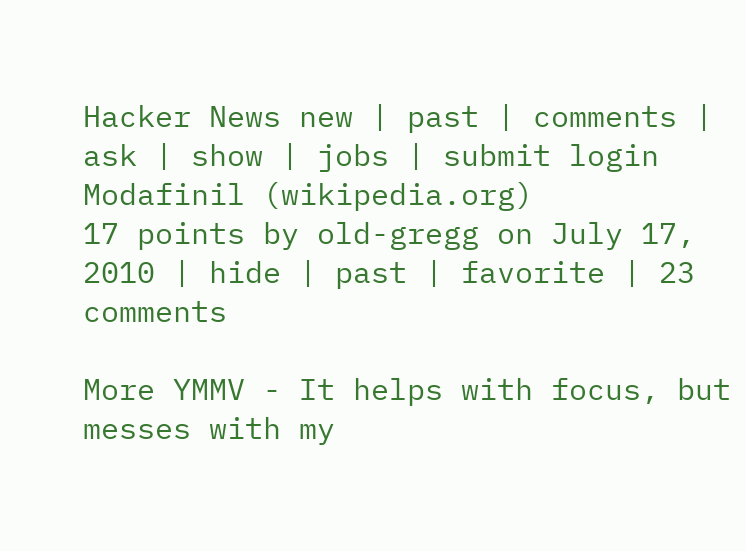Hacker News new | past | comments | ask | show | jobs | submit login
Modafinil (wikipedia.org)
17 points by old-gregg on July 17, 2010 | hide | past | favorite | 23 comments

More YMMV - It helps with focus, but messes with my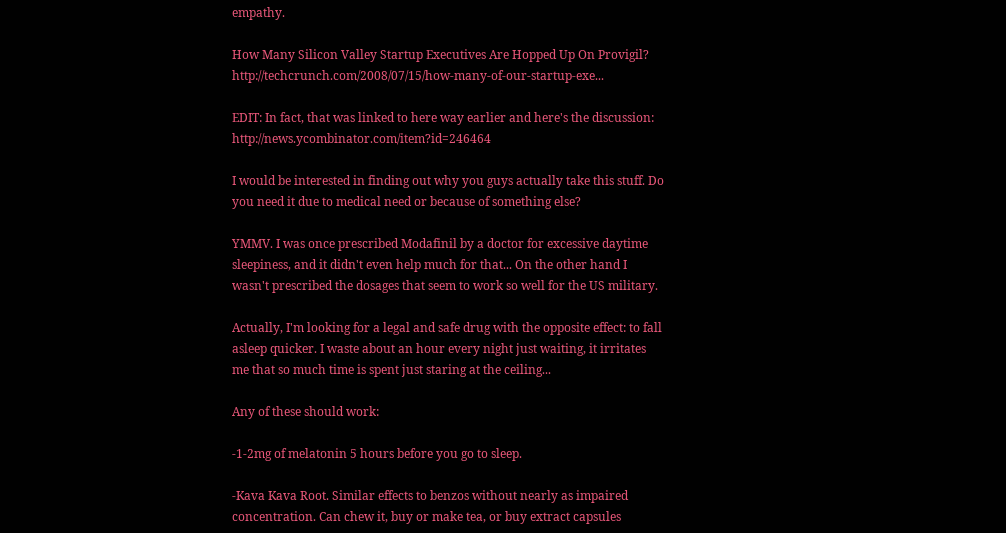empathy.

How Many Silicon Valley Startup Executives Are Hopped Up On Provigil? http://techcrunch.com/2008/07/15/how-many-of-our-startup-exe...

EDIT: In fact, that was linked to here way earlier and here's the discussion: http://news.ycombinator.com/item?id=246464

I would be interested in finding out why you guys actually take this stuff. Do you need it due to medical need or because of something else?

YMMV. I was once prescribed Modafinil by a doctor for excessive daytime sleepiness, and it didn't even help much for that... On the other hand I wasn't prescribed the dosages that seem to work so well for the US military.

Actually, I'm looking for a legal and safe drug with the opposite effect: to fall asleep quicker. I waste about an hour every night just waiting, it irritates me that so much time is spent just staring at the ceiling...

Any of these should work:

-1-2mg of melatonin 5 hours before you go to sleep.

-Kava Kava Root. Similar effects to benzos without nearly as impaired concentration. Can chew it, buy or make tea, or buy extract capsules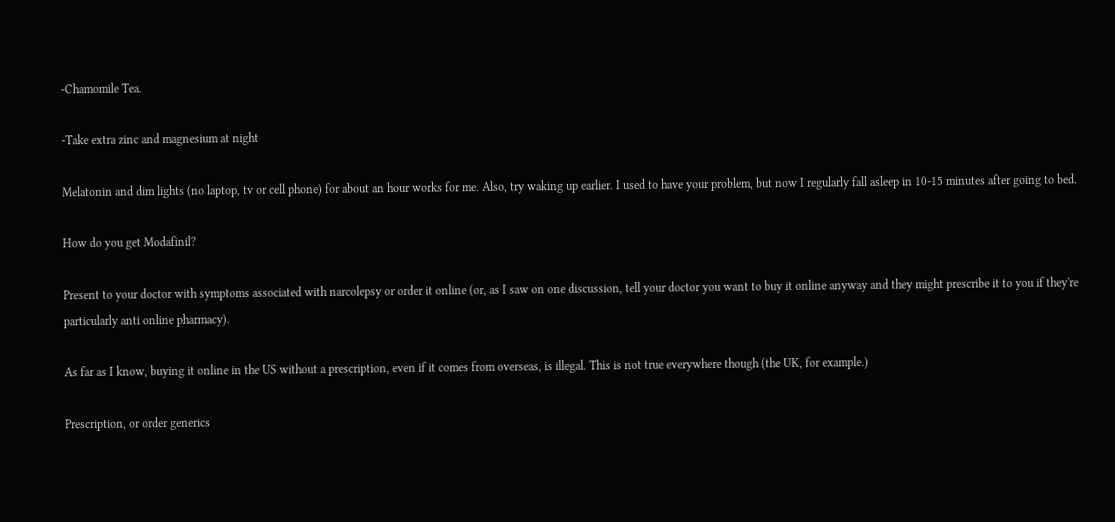-Chamomile Tea.

-Take extra zinc and magnesium at night

Melatonin and dim lights (no laptop, tv or cell phone) for about an hour works for me. Also, try waking up earlier. I used to have your problem, but now I regularly fall asleep in 10-15 minutes after going to bed.

How do you get Modafinil?

Present to your doctor with symptoms associated with narcolepsy or order it online (or, as I saw on one discussion, tell your doctor you want to buy it online anyway and they might prescribe it to you if they're particularly anti online pharmacy).

As far as I know, buying it online in the US without a prescription, even if it comes from overseas, is illegal. This is not true everywhere though (the UK, for example.)

Prescription, or order generics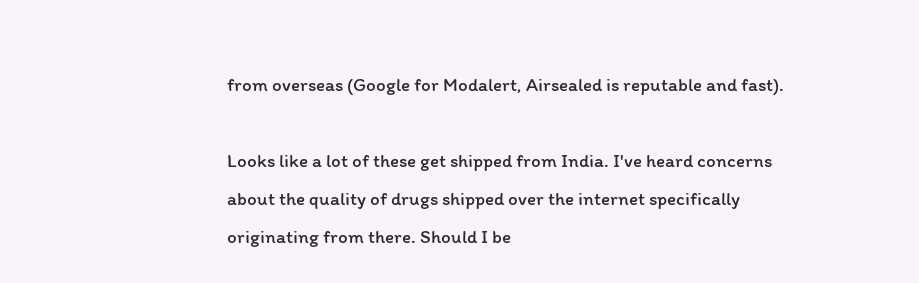from overseas (Google for Modalert, Airsealed is reputable and fast).

Looks like a lot of these get shipped from India. I've heard concerns about the quality of drugs shipped over the internet specifically originating from there. Should I be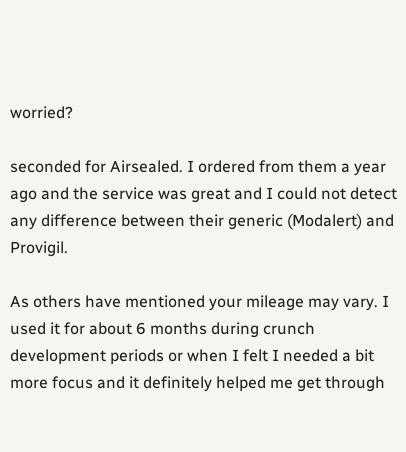worried?

seconded for Airsealed. I ordered from them a year ago and the service was great and I could not detect any difference between their generic (Modalert) and Provigil.

As others have mentioned your mileage may vary. I used it for about 6 months during crunch development periods or when I felt I needed a bit more focus and it definitely helped me get through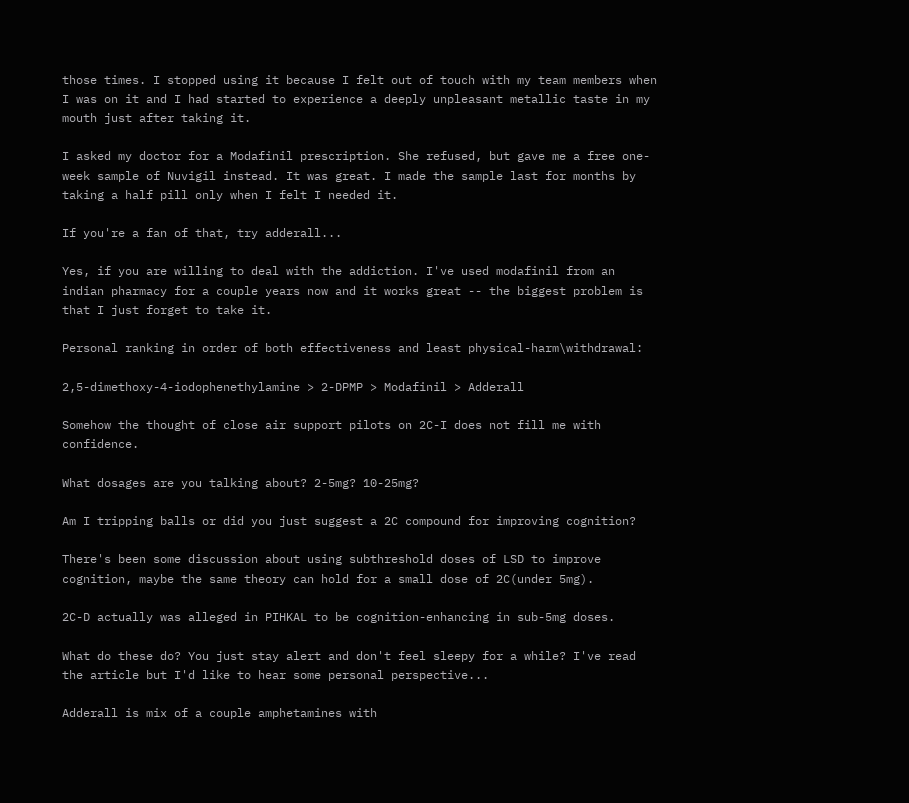those times. I stopped using it because I felt out of touch with my team members when I was on it and I had started to experience a deeply unpleasant metallic taste in my mouth just after taking it.

I asked my doctor for a Modafinil prescription. She refused, but gave me a free one-week sample of Nuvigil instead. It was great. I made the sample last for months by taking a half pill only when I felt I needed it.

If you're a fan of that, try adderall...

Yes, if you are willing to deal with the addiction. I've used modafinil from an indian pharmacy for a couple years now and it works great -- the biggest problem is that I just forget to take it.

Personal ranking in order of both effectiveness and least physical-harm\withdrawal:

2,5-dimethoxy-4-iodophenethylamine > 2-DPMP > Modafinil > Adderall

Somehow the thought of close air support pilots on 2C-I does not fill me with confidence.

What dosages are you talking about? 2-5mg? 10-25mg?

Am I tripping balls or did you just suggest a 2C compound for improving cognition?

There's been some discussion about using subthreshold doses of LSD to improve cognition, maybe the same theory can hold for a small dose of 2C(under 5mg).

2C-D actually was alleged in PIHKAL to be cognition-enhancing in sub-5mg doses.

What do these do? You just stay alert and don't feel sleepy for a while? I've read the article but I'd like to hear some personal perspective...

Adderall is mix of a couple amphetamines with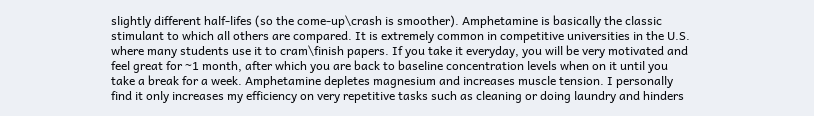slightly different half-lifes (so the come-up\crash is smoother). Amphetamine is basically the classic stimulant to which all others are compared. It is extremely common in competitive universities in the U.S. where many students use it to cram\finish papers. If you take it everyday, you will be very motivated and feel great for ~1 month, after which you are back to baseline concentration levels when on it until you take a break for a week. Amphetamine depletes magnesium and increases muscle tension. I personally find it only increases my efficiency on very repetitive tasks such as cleaning or doing laundry and hinders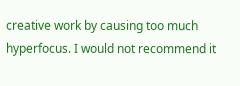creative work by causing too much hyperfocus. I would not recommend it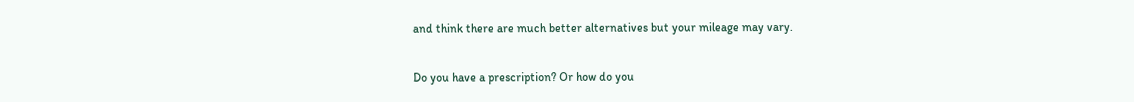and think there are much better alternatives but your mileage may vary.

Do you have a prescription? Or how do you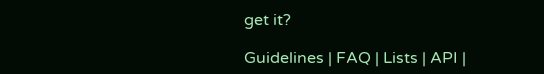get it?

Guidelines | FAQ | Lists | API |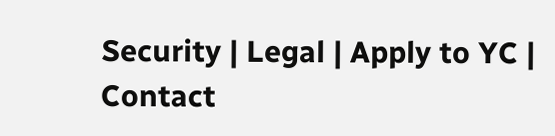Security | Legal | Apply to YC | Contact